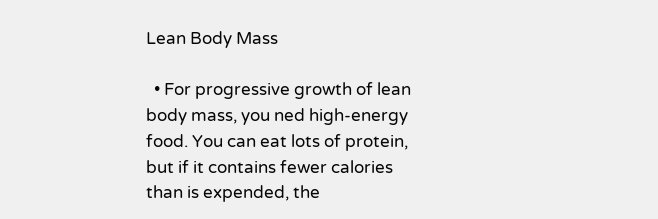Lean Body Mass

  • For progressive growth of lean body mass, you ned high-energy food. You can eat lots of protein, but if it contains fewer calories than is expended, the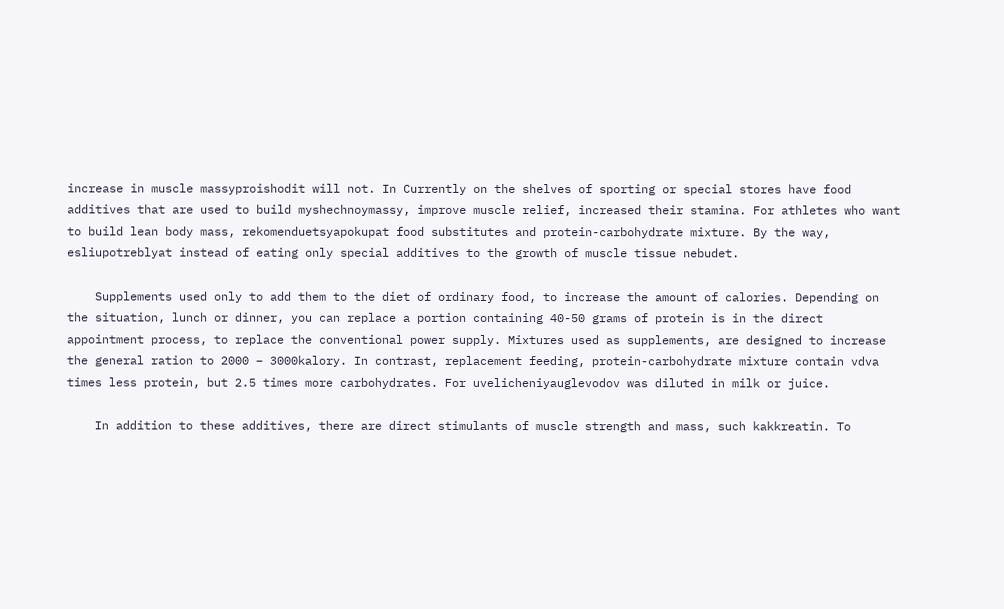increase in muscle massyproishodit will not. In Currently on the shelves of sporting or special stores have food additives that are used to build myshechnoymassy, improve muscle relief, increased their stamina. For athletes who want to build lean body mass, rekomenduetsyapokupat food substitutes and protein-carbohydrate mixture. By the way, esliupotreblyat instead of eating only special additives to the growth of muscle tissue nebudet.

    Supplements used only to add them to the diet of ordinary food, to increase the amount of calories. Depending on the situation, lunch or dinner, you can replace a portion containing 40-50 grams of protein is in the direct appointment process, to replace the conventional power supply. Mixtures used as supplements, are designed to increase the general ration to 2000 – 3000kalory. In contrast, replacement feeding, protein-carbohydrate mixture contain vdva times less protein, but 2.5 times more carbohydrates. For uvelicheniyauglevodov was diluted in milk or juice.

    In addition to these additives, there are direct stimulants of muscle strength and mass, such kakkreatin. To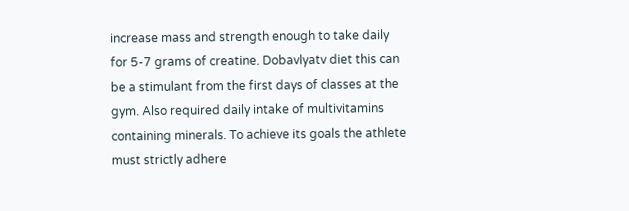increase mass and strength enough to take daily for 5-7 grams of creatine. Dobavlyatv diet this can be a stimulant from the first days of classes at the gym. Also required daily intake of multivitamins containing minerals. To achieve its goals the athlete must strictly adhere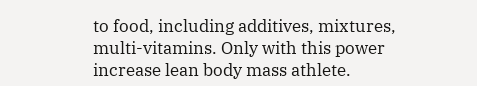to food, including additives, mixtures, multi-vitamins. Only with this power increase lean body mass athlete.